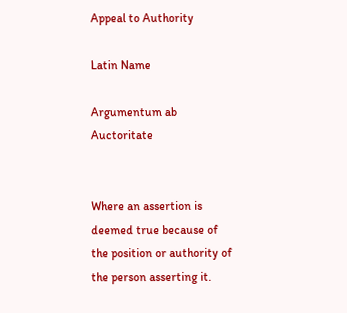Appeal to Authority

Latin Name

Argumentum ab Auctoritate


Where an assertion is deemed true because of the position or authority of the person asserting it.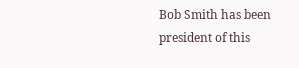Bob Smith has been president of this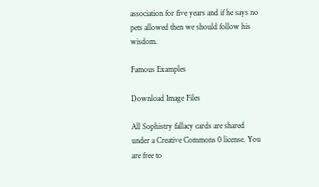association for five years and if he says no pets allowed then we should follow his wisdom.

Famous Examples

Download Image Files

All Sophistry fallacy cards are shared under a Creative Commons 0 license. You are free to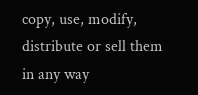copy, use, modify, distribute or sell them in any way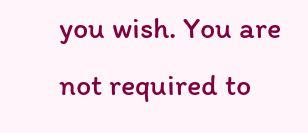you wish. You are not required to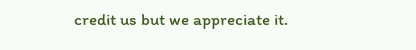credit us but we appreciate it.